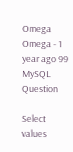Omega Omega - 1 year ago 99
MySQL Question

Select values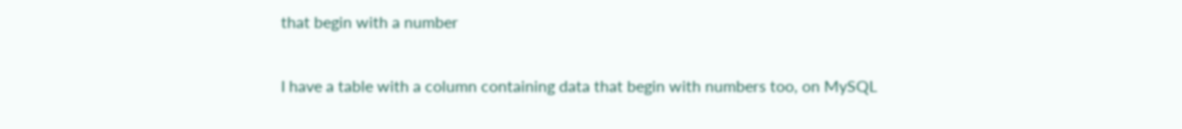that begin with a number

I have a table with a column containing data that begin with numbers too, on MySQL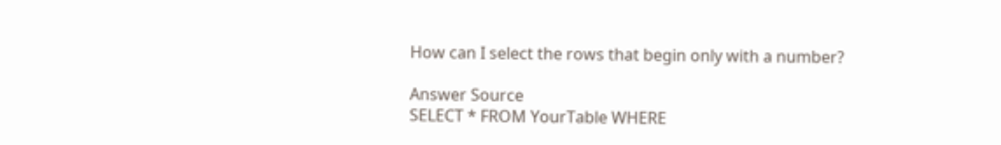How can I select the rows that begin only with a number?

Answer Source
SELECT * FROM YourTable WHERE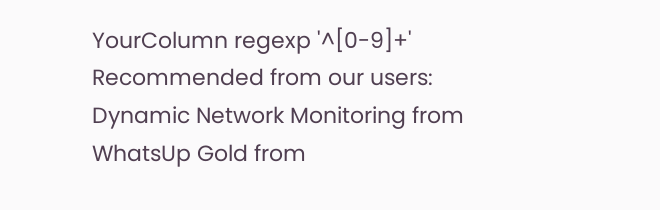YourColumn regexp '^[0-9]+'
Recommended from our users: Dynamic Network Monitoring from WhatsUp Gold from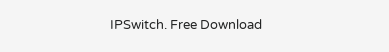IPSwitch. Free Download